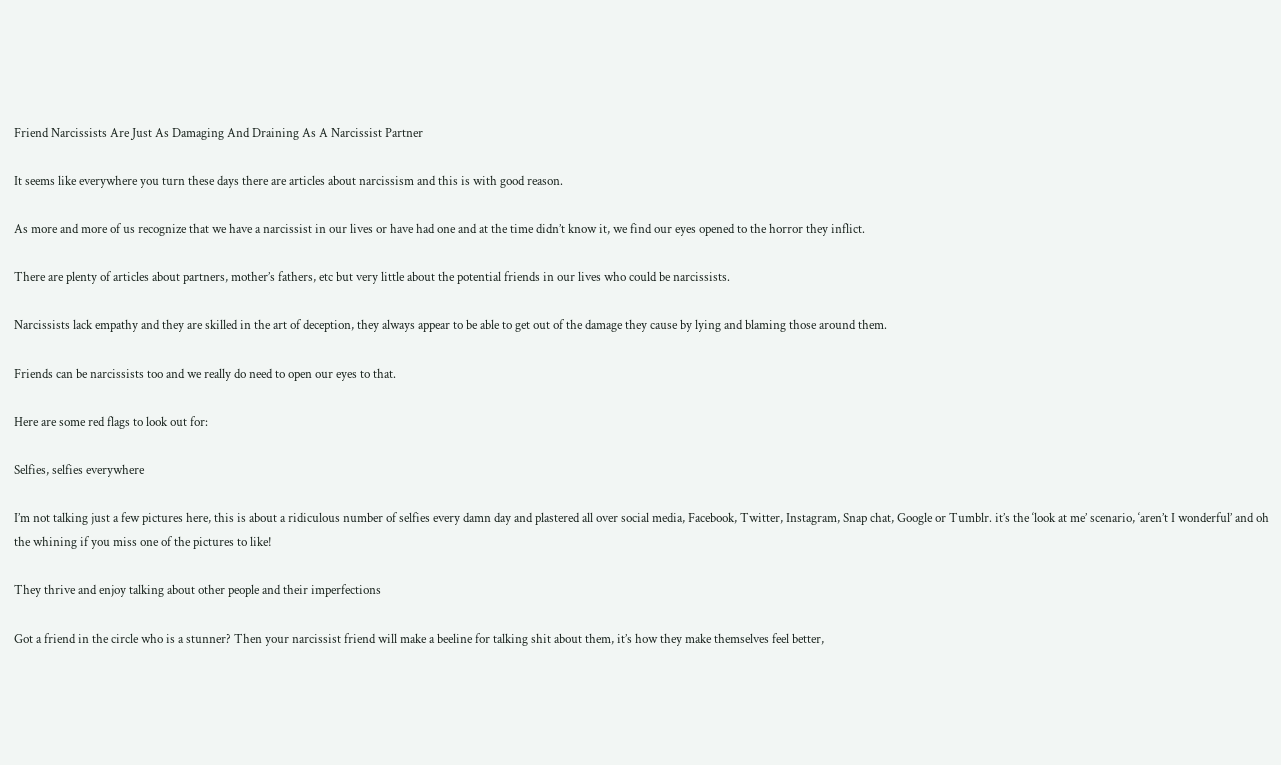Friend Narcissists Are Just As Damaging And Draining As A Narcissist Partner

It seems like everywhere you turn these days there are articles about narcissism and this is with good reason.

As more and more of us recognize that we have a narcissist in our lives or have had one and at the time didn’t know it, we find our eyes opened to the horror they inflict.

There are plenty of articles about partners, mother’s fathers, etc but very little about the potential friends in our lives who could be narcissists.

Narcissists lack empathy and they are skilled in the art of deception, they always appear to be able to get out of the damage they cause by lying and blaming those around them.

Friends can be narcissists too and we really do need to open our eyes to that.

Here are some red flags to look out for:

Selfies, selfies everywhere

I’m not talking just a few pictures here, this is about a ridiculous number of selfies every damn day and plastered all over social media, Facebook, Twitter, Instagram, Snap chat, Google or Tumblr. it’s the ‘look at me’ scenario, ‘aren’t I wonderful’ and oh the whining if you miss one of the pictures to like!

They thrive and enjoy talking about other people and their imperfections

Got a friend in the circle who is a stunner? Then your narcissist friend will make a beeline for talking shit about them, it’s how they make themselves feel better,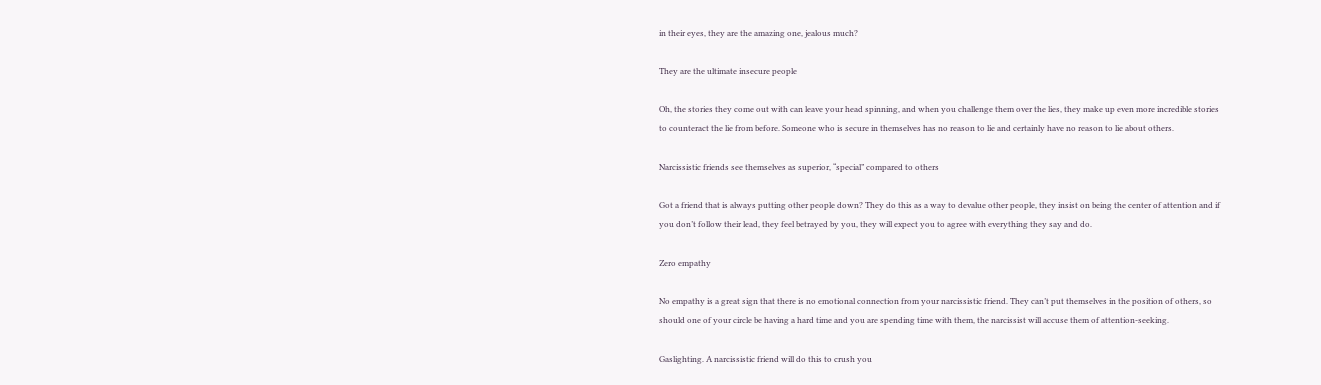in their eyes, they are the amazing one, jealous much?

They are the ultimate insecure people

Oh, the stories they come out with can leave your head spinning, and when you challenge them over the lies, they make up even more incredible stories to counteract the lie from before. Someone who is secure in themselves has no reason to lie and certainly have no reason to lie about others.

Narcissistic friends see themselves as superior, “special” compared to others

Got a friend that is always putting other people down? They do this as a way to devalue other people, they insist on being the center of attention and if you don’t follow their lead, they feel betrayed by you, they will expect you to agree with everything they say and do.

Zero empathy

No empathy is a great sign that there is no emotional connection from your narcissistic friend. They can’t put themselves in the position of others, so should one of your circle be having a hard time and you are spending time with them, the narcissist will accuse them of attention-seeking.

Gaslighting. A narcissistic friend will do this to crush you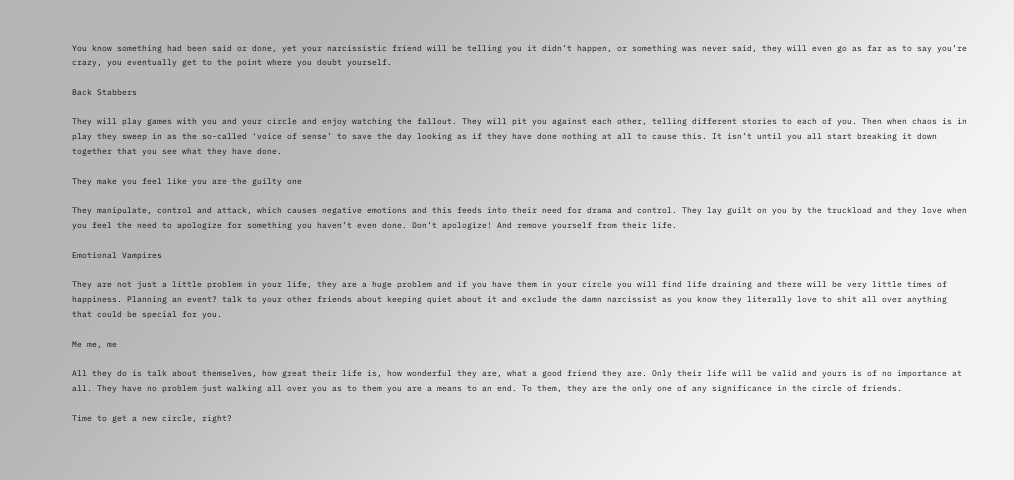You know something had been said or done, yet your narcissistic friend will be telling you it didn’t happen, or something was never said, they will even go as far as to say you’re crazy, you eventually get to the point where you doubt yourself.

Back Stabbers

They will play games with you and your circle and enjoy watching the fallout. They will pit you against each other, telling different stories to each of you. Then when chaos is in play they sweep in as the so-called ‘voice of sense’ to save the day looking as if they have done nothing at all to cause this. It isn’t until you all start breaking it down together that you see what they have done.

They make you feel like you are the guilty one

They manipulate, control and attack, which causes negative emotions and this feeds into their need for drama and control. They lay guilt on you by the truckload and they love when you feel the need to apologize for something you haven’t even done. Don’t apologize! And remove yourself from their life.

Emotional Vampires

They are not just a little problem in your life, they are a huge problem and if you have them in your circle you will find life draining and there will be very little times of happiness. Planning an event? talk to your other friends about keeping quiet about it and exclude the damn narcissist as you know they literally love to shit all over anything that could be special for you.

Me me, me

All they do is talk about themselves, how great their life is, how wonderful they are, what a good friend they are. Only their life will be valid and yours is of no importance at all. They have no problem just walking all over you as to them you are a means to an end. To them, they are the only one of any significance in the circle of friends.

Time to get a new circle, right?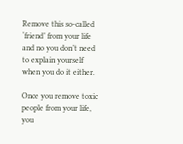Remove this so-called ‘friend’ from your life and no you don’t need to explain yourself when you do it either.

Once you remove toxic people from your life, you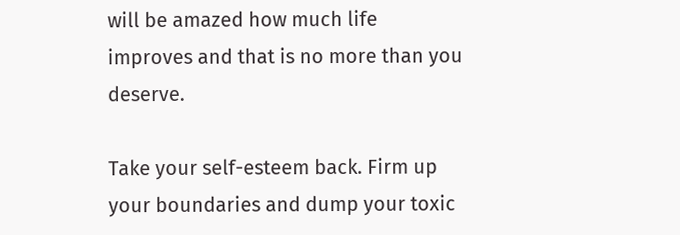will be amazed how much life improves and that is no more than you deserve.

Take your self-esteem back. Firm up your boundaries and dump your toxic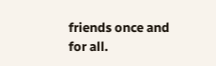friends once and for all.